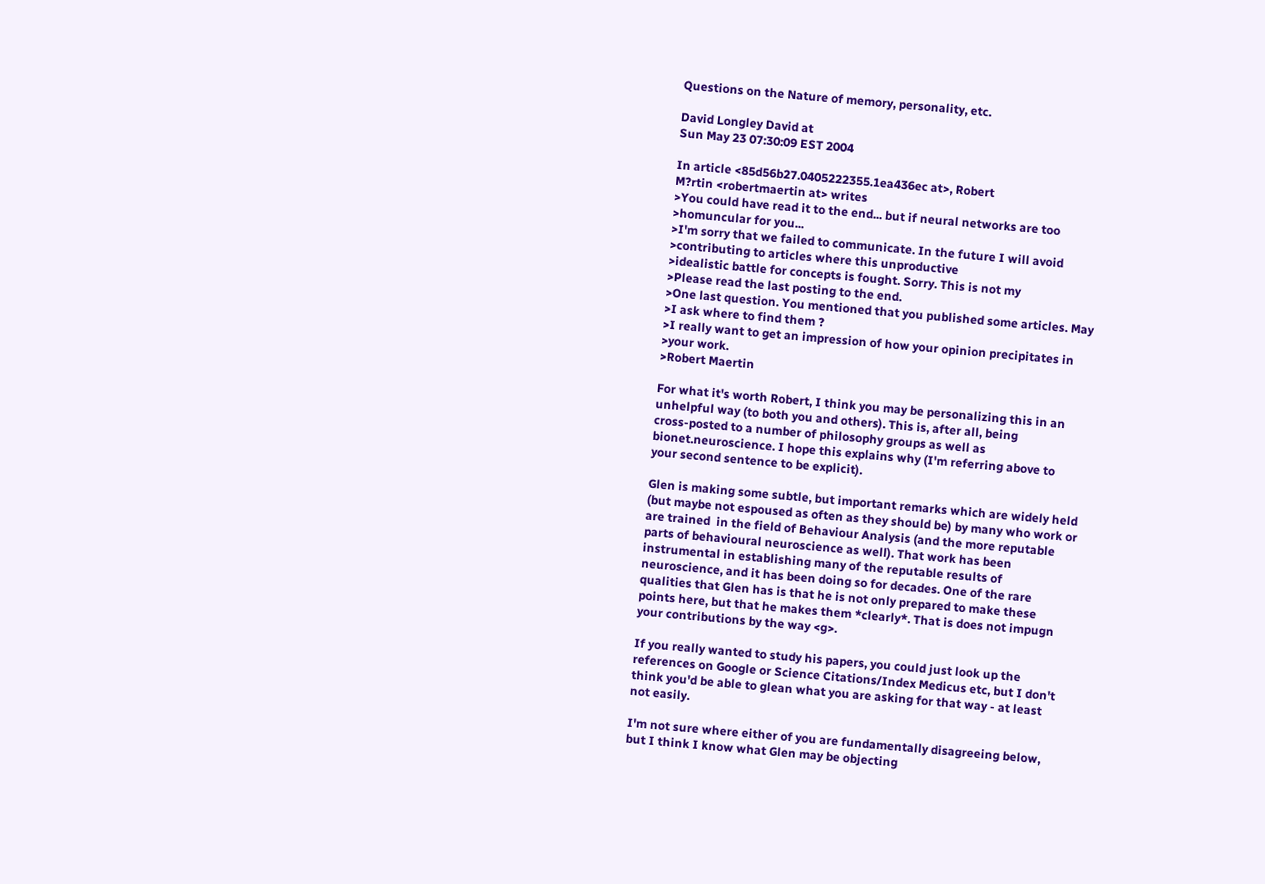Questions on the Nature of memory, personality, etc.

David Longley David at
Sun May 23 07:30:09 EST 2004

In article <85d56b27.0405222355.1ea436ec at>, Robert
M?rtin <robertmaertin at> writes
>You could have read it to the end... but if neural networks are too
>homuncular for you...
>I'm sorry that we failed to communicate. In the future I will avoid
>contributing to articles where this unproductive
>idealistic battle for concepts is fought. Sorry. This is not my
>Please read the last posting to the end.
>One last question. You mentioned that you published some articles. May
>I ask where to find them ?
>I really want to get an impression of how your opinion precipitates in
>your work.
>Robert Maertin

For what it's worth Robert, I think you may be personalizing this in an
unhelpful way (to both you and others). This is, after all, being
cross-posted to a number of philosophy groups as well as
bionet.neuroscience. I hope this explains why (I'm referring above to
your second sentence to be explicit).

Glen is making some subtle, but important remarks which are widely held
(but maybe not espoused as often as they should be) by many who work or
are trained  in the field of Behaviour Analysis (and the more reputable
parts of behavioural neuroscience as well). That work has been
instrumental in establishing many of the reputable results of
neuroscience, and it has been doing so for decades. One of the rare
qualities that Glen has is that he is not only prepared to make these
points here, but that he makes them *clearly*. That is does not impugn
your contributions by the way <g>.

If you really wanted to study his papers, you could just look up the
references on Google or Science Citations/Index Medicus etc, but I don't
think you'd be able to glean what you are asking for that way - at least
not easily.

I'm not sure where either of you are fundamentally disagreeing below,
but I think I know what Glen may be objecting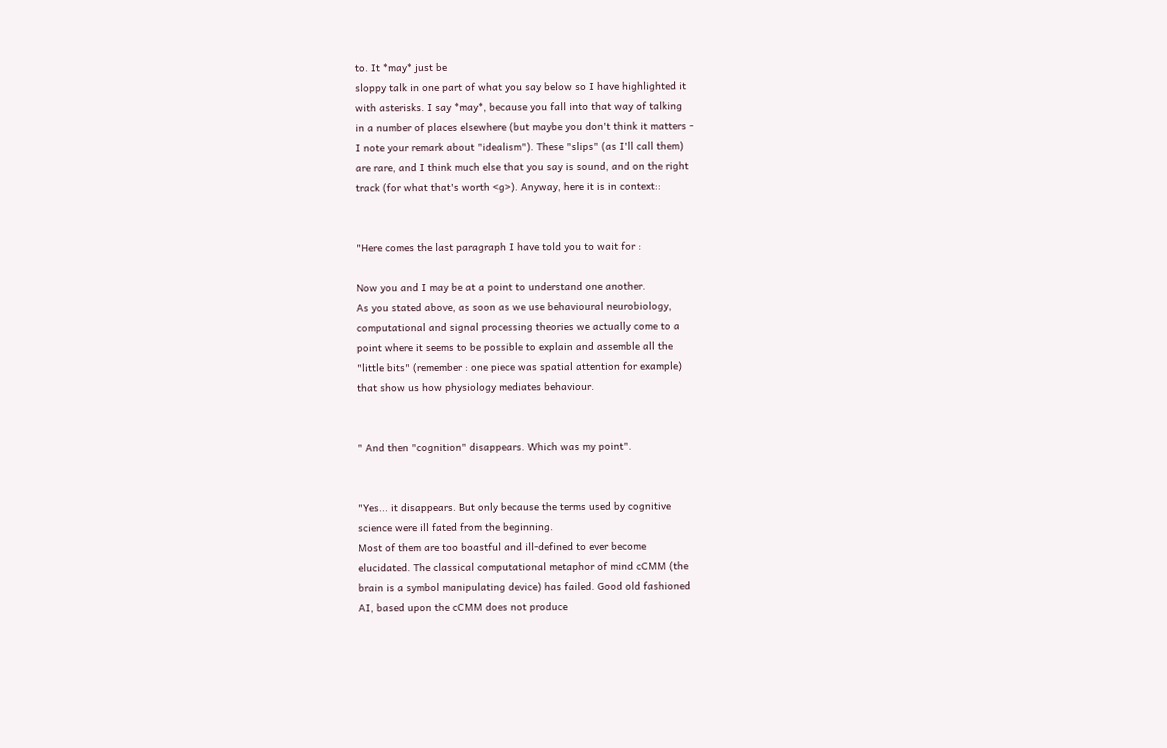to. It *may* just be
sloppy talk in one part of what you say below so I have highlighted it
with asterisks. I say *may*, because you fall into that way of talking
in a number of places elsewhere (but maybe you don't think it matters -
I note your remark about "idealism"). These "slips" (as I'll call them)
are rare, and I think much else that you say is sound, and on the right
track (for what that's worth <g>). Anyway, here it is in context::


"Here comes the last paragraph I have told you to wait for :

Now you and I may be at a point to understand one another.
As you stated above, as soon as we use behavioural neurobiology,
computational and signal processing theories we actually come to a
point where it seems to be possible to explain and assemble all the
"little bits" (remember : one piece was spatial attention for example)
that show us how physiology mediates behaviour.


" And then "cognition" disappears. Which was my point".


"Yes... it disappears. But only because the terms used by cognitive
science were ill fated from the beginning.
Most of them are too boastful and ill-defined to ever become
elucidated. The classical computational metaphor of mind cCMM (the
brain is a symbol manipulating device) has failed. Good old fashioned
AI, based upon the cCMM does not produce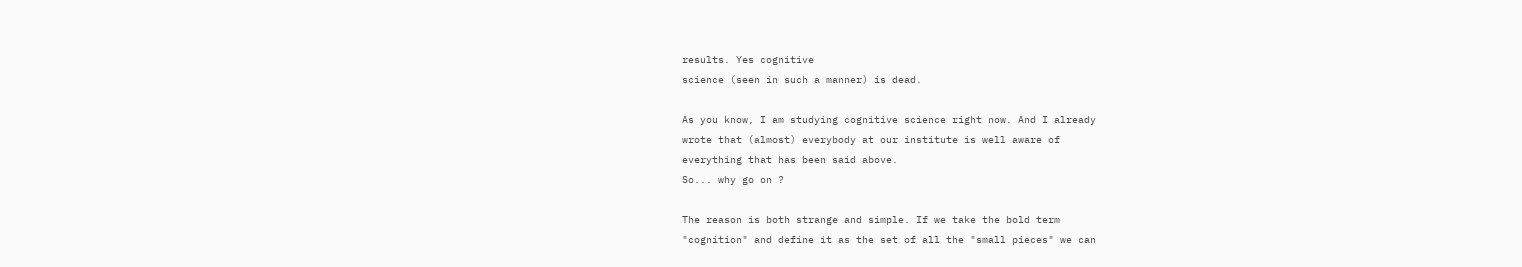results. Yes cognitive
science (seen in such a manner) is dead.

As you know, I am studying cognitive science right now. And I already
wrote that (almost) everybody at our institute is well aware of
everything that has been said above.
So... why go on ?

The reason is both strange and simple. If we take the bold term
"cognition" and define it as the set of all the "small pieces" we can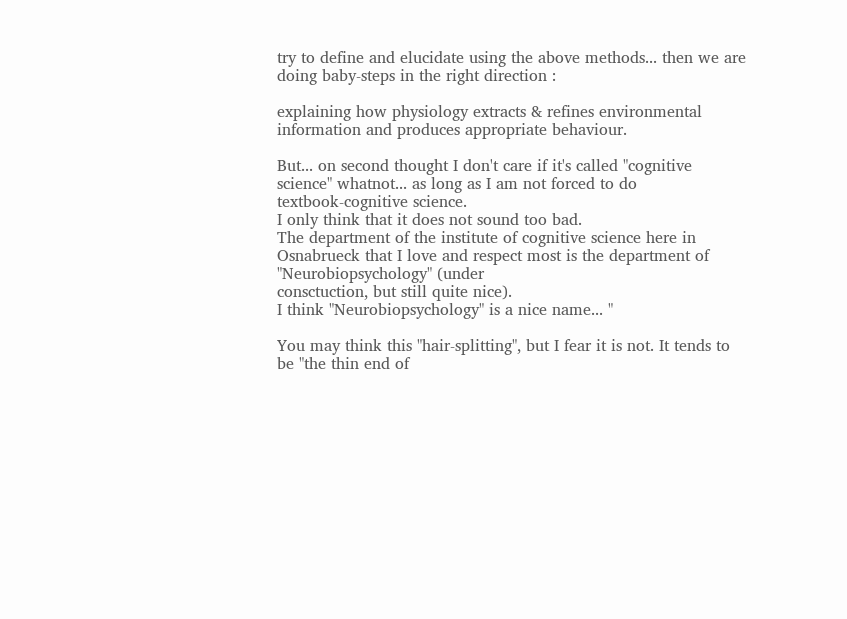try to define and elucidate using the above methods... then we are
doing baby-steps in the right direction :

explaining how physiology extracts & refines environmental
information and produces appropriate behaviour.

But... on second thought I don't care if it's called "cognitive
science" whatnot... as long as I am not forced to do
textbook-cognitive science.
I only think that it does not sound too bad.
The department of the institute of cognitive science here in
Osnabrueck that I love and respect most is the department of
"Neurobiopsychology" (under
consctuction, but still quite nice).
I think "Neurobiopsychology" is a nice name... "

You may think this "hair-splitting", but I fear it is not. It tends to
be "the thin end of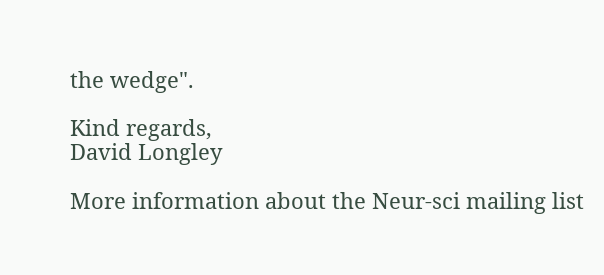the wedge".

Kind regards,
David Longley

More information about the Neur-sci mailing list